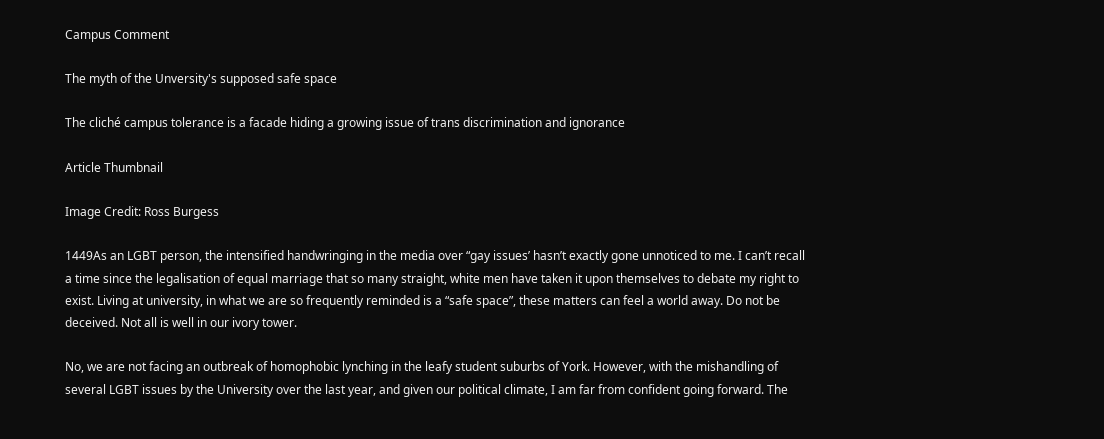Campus Comment

The myth of the Unversity's supposed safe space

The cliché campus tolerance is a facade hiding a growing issue of trans discrimination and ignorance

Article Thumbnail

Image Credit: Ross Burgess

1449As an LGBT person, the intensified handwringing in the media over “gay issues’ hasn’t exactly gone unnoticed to me. I can’t recall a time since the legalisation of equal marriage that so many straight, white men have taken it upon themselves to debate my right to exist. Living at university, in what we are so frequently reminded is a “safe space”, these matters can feel a world away. Do not be deceived. Not all is well in our ivory tower.

No, we are not facing an outbreak of homophobic lynching in the leafy student suburbs of York. However, with the mishandling of several LGBT issues by the University over the last year, and given our political climate, I am far from confident going forward. The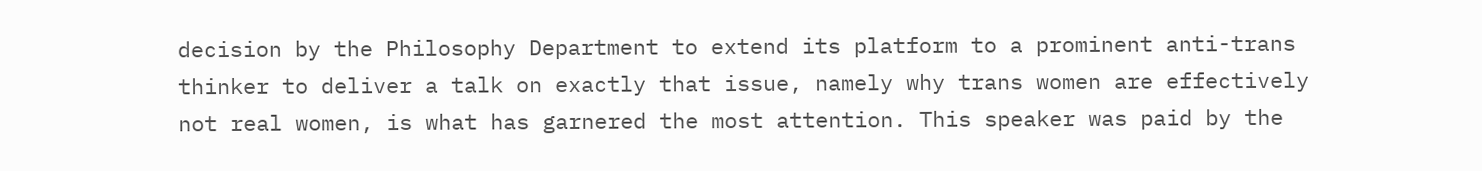decision by the Philosophy Department to extend its platform to a prominent anti-trans thinker to deliver a talk on exactly that issue, namely why trans women are effectively not real women, is what has garnered the most attention. This speaker was paid by the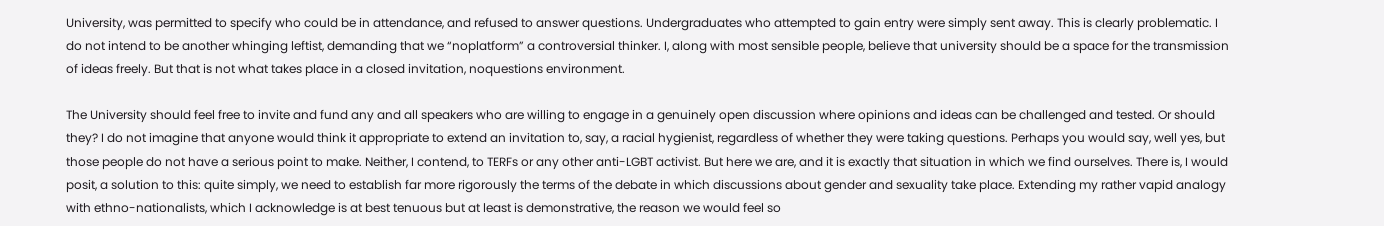University, was permitted to specify who could be in attendance, and refused to answer questions. Undergraduates who attempted to gain entry were simply sent away. This is clearly problematic. I do not intend to be another whinging leftist, demanding that we “noplatform” a controversial thinker. I, along with most sensible people, believe that university should be a space for the transmission of ideas freely. But that is not what takes place in a closed invitation, noquestions environment.

The University should feel free to invite and fund any and all speakers who are willing to engage in a genuinely open discussion where opinions and ideas can be challenged and tested. Or should they? I do not imagine that anyone would think it appropriate to extend an invitation to, say, a racial hygienist, regardless of whether they were taking questions. Perhaps you would say, well yes, but those people do not have a serious point to make. Neither, I contend, to TERFs or any other anti-LGBT activist. But here we are, and it is exactly that situation in which we find ourselves. There is, I would posit, a solution to this: quite simply, we need to establish far more rigorously the terms of the debate in which discussions about gender and sexuality take place. Extending my rather vapid analogy with ethno-nationalists, which I acknowledge is at best tenuous but at least is demonstrative, the reason we would feel so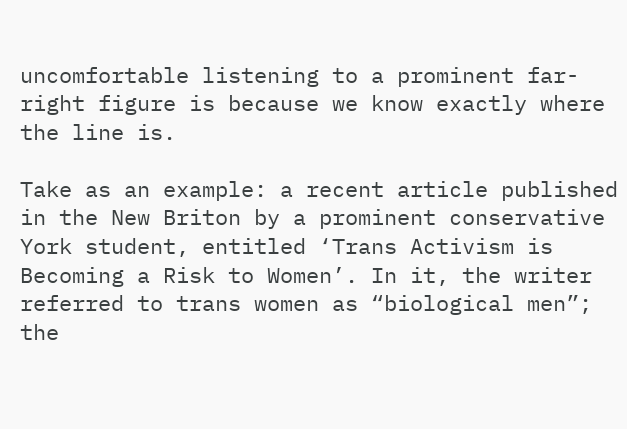uncomfortable listening to a prominent far-right figure is because we know exactly where the line is.

Take as an example: a recent article published in the New Briton by a prominent conservative York student, entitled ‘Trans Activism is Becoming a Risk to Women’. In it, the writer referred to trans women as “biological men”; the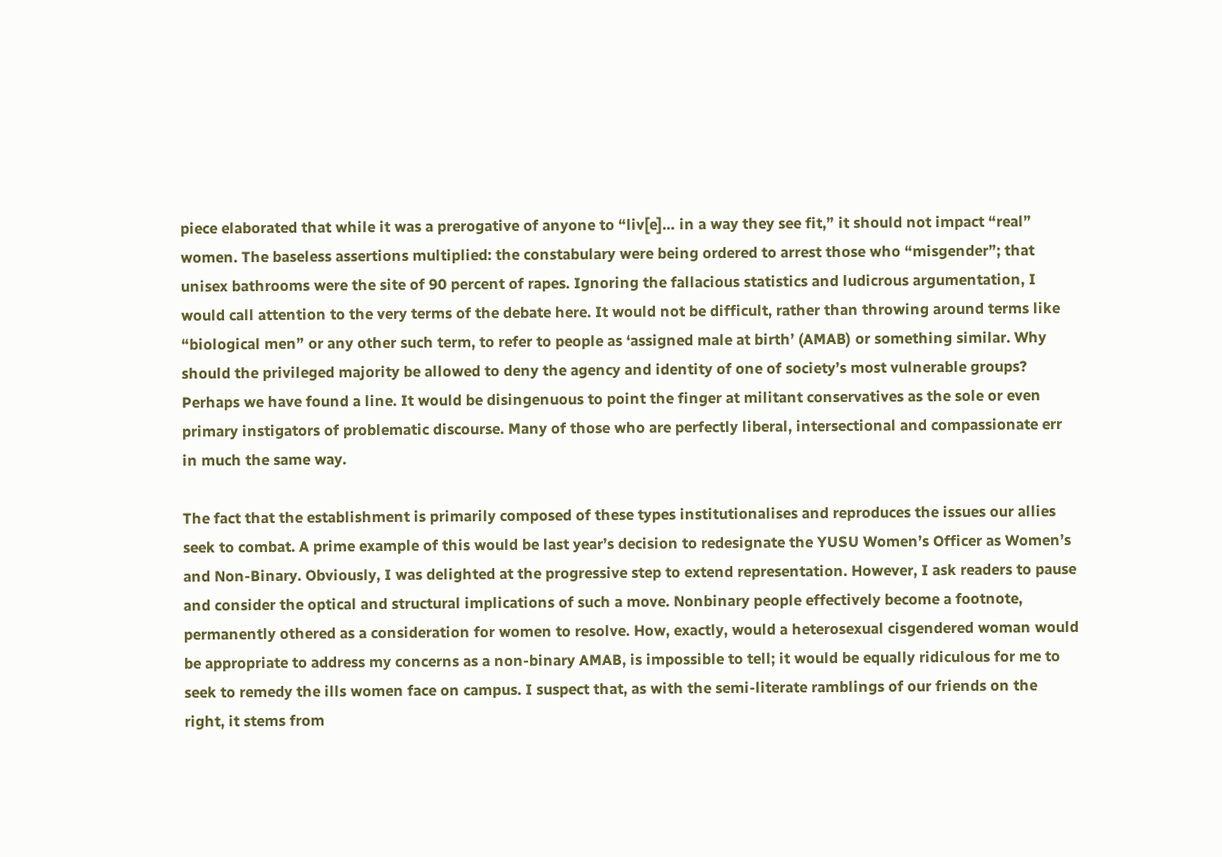piece elaborated that while it was a prerogative of anyone to “liv[e]… in a way they see fit,” it should not impact “real” women. The baseless assertions multiplied: the constabulary were being ordered to arrest those who “misgender”; that unisex bathrooms were the site of 90 percent of rapes. Ignoring the fallacious statistics and ludicrous argumentation, I would call attention to the very terms of the debate here. It would not be difficult, rather than throwing around terms like “biological men” or any other such term, to refer to people as ‘assigned male at birth’ (AMAB) or something similar. Why should the privileged majority be allowed to deny the agency and identity of one of society’s most vulnerable groups? Perhaps we have found a line. It would be disingenuous to point the finger at militant conservatives as the sole or even primary instigators of problematic discourse. Many of those who are perfectly liberal, intersectional and compassionate err in much the same way.

The fact that the establishment is primarily composed of these types institutionalises and reproduces the issues our allies seek to combat. A prime example of this would be last year’s decision to redesignate the YUSU Women’s Officer as Women’s and Non-Binary. Obviously, I was delighted at the progressive step to extend representation. However, I ask readers to pause and consider the optical and structural implications of such a move. Nonbinary people effectively become a footnote, permanently othered as a consideration for women to resolve. How, exactly, would a heterosexual cisgendered woman would be appropriate to address my concerns as a non-binary AMAB, is impossible to tell; it would be equally ridiculous for me to seek to remedy the ills women face on campus. I suspect that, as with the semi-literate ramblings of our friends on the right, it stems from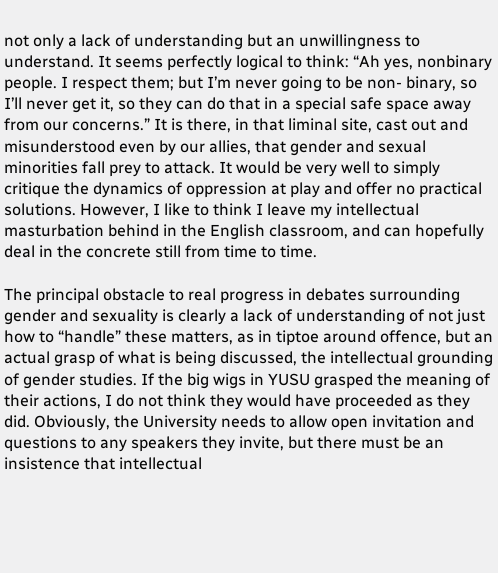not only a lack of understanding but an unwillingness to understand. It seems perfectly logical to think: “Ah yes, nonbinary people. I respect them; but I’m never going to be non- binary, so I’ll never get it, so they can do that in a special safe space away from our concerns.” It is there, in that liminal site, cast out and misunderstood even by our allies, that gender and sexual minorities fall prey to attack. It would be very well to simply critique the dynamics of oppression at play and offer no practical solutions. However, I like to think I leave my intellectual masturbation behind in the English classroom, and can hopefully deal in the concrete still from time to time.

The principal obstacle to real progress in debates surrounding gender and sexuality is clearly a lack of understanding of not just how to “handle” these matters, as in tiptoe around offence, but an actual grasp of what is being discussed, the intellectual grounding of gender studies. If the big wigs in YUSU grasped the meaning of their actions, I do not think they would have proceeded as they did. Obviously, the University needs to allow open invitation and questions to any speakers they invite, but there must be an insistence that intellectual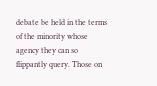debate be held in the terms of the minority whose agency they can so flippantly query. Those on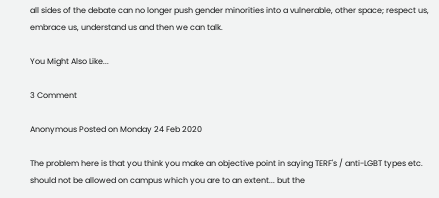all sides of the debate can no longer push gender minorities into a vulnerable, other space; respect us, embrace us, understand us and then we can talk.

You Might Also Like...

3 Comment

Anonymous Posted on Monday 24 Feb 2020

The problem here is that you think you make an objective point in saying TERF's / anti-LGBT types etc. should not be allowed on campus which you are to an extent... but the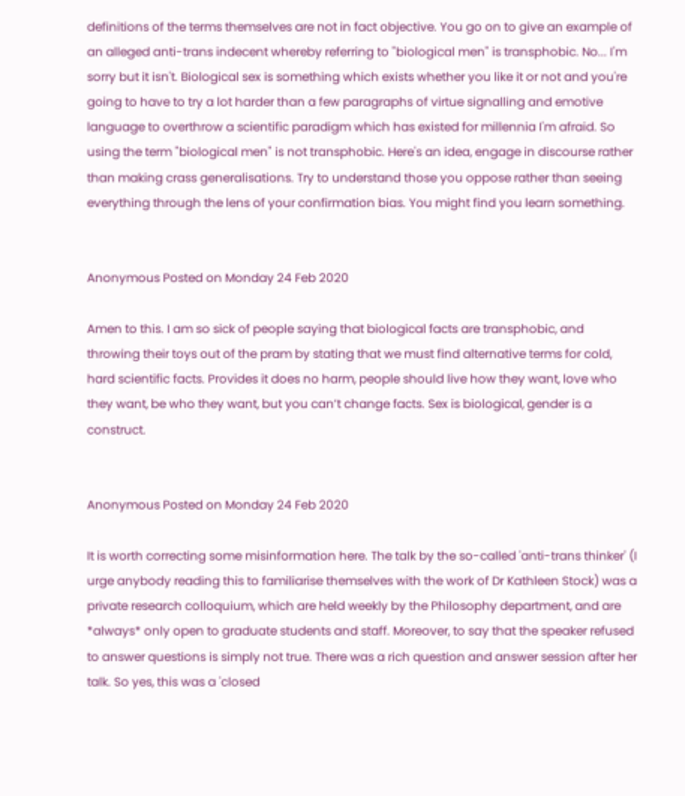definitions of the terms themselves are not in fact objective. You go on to give an example of an alleged anti-trans indecent whereby referring to "biological men" is transphobic. No... I'm sorry but it isn't. Biological sex is something which exists whether you like it or not and you're going to have to try a lot harder than a few paragraphs of virtue signalling and emotive language to overthrow a scientific paradigm which has existed for millennia I'm afraid. So using the term "biological men" is not transphobic. Here's an idea, engage in discourse rather than making crass generalisations. Try to understand those you oppose rather than seeing everything through the lens of your confirmation bias. You might find you learn something.


Anonymous Posted on Monday 24 Feb 2020

Amen to this. I am so sick of people saying that biological facts are transphobic, and throwing their toys out of the pram by stating that we must find alternative terms for cold, hard scientific facts. Provides it does no harm, people should live how they want, love who they want, be who they want, but you can’t change facts. Sex is biological, gender is a construct.


Anonymous Posted on Monday 24 Feb 2020

It is worth correcting some misinformation here. The talk by the so-called 'anti-trans thinker' (I urge anybody reading this to familiarise themselves with the work of Dr Kathleen Stock) was a private research colloquium, which are held weekly by the Philosophy department, and are *always* only open to graduate students and staff. Moreover, to say that the speaker refused to answer questions is simply not true. There was a rich question and answer session after her talk. So yes, this was a 'closed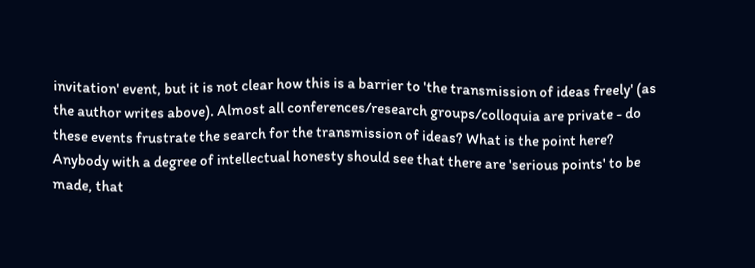invitation' event, but it is not clear how this is a barrier to 'the transmission of ideas freely' (as the author writes above). Almost all conferences/research groups/colloquia are private - do these events frustrate the search for the transmission of ideas? What is the point here?
Anybody with a degree of intellectual honesty should see that there are 'serious points' to be made, that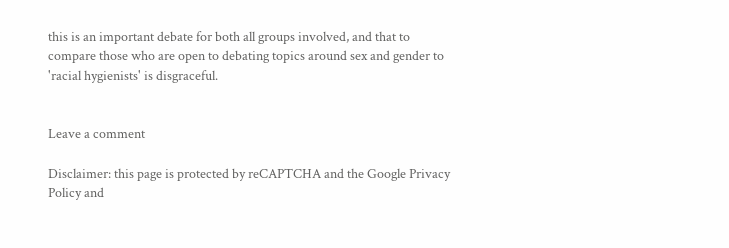this is an important debate for both all groups involved, and that to compare those who are open to debating topics around sex and gender to 'racial hygienists' is disgraceful.


Leave a comment

Disclaimer: this page is protected by reCAPTCHA and the Google Privacy Policy and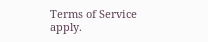Terms of Service apply.